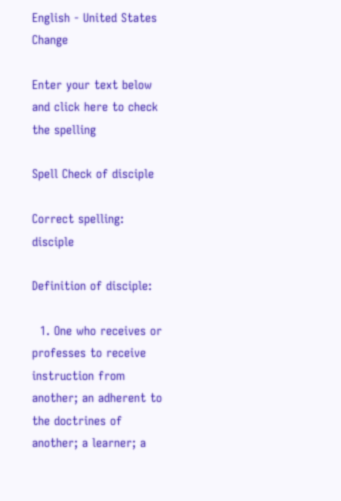English - United States Change

Enter your text below and click here to check the spelling

Spell Check of disciple

Correct spelling: disciple

Definition of disciple:

  1. One who receives or professes to receive instruction from another; an adherent to the doctrines of another; a learner; a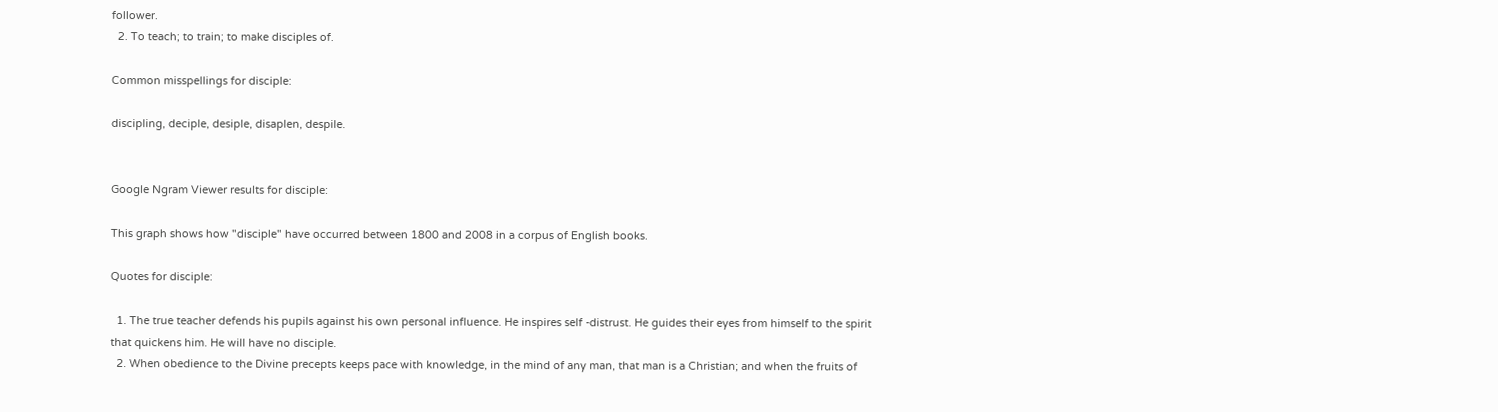follower.
  2. To teach; to train; to make disciples of.

Common misspellings for disciple:

discipling, deciple, desiple, disaplen, despile.


Google Ngram Viewer results for disciple:

This graph shows how "disciple" have occurred between 1800 and 2008 in a corpus of English books.

Quotes for disciple:

  1. The true teacher defends his pupils against his own personal influence. He inspires self -distrust. He guides their eyes from himself to the spirit that quickens him. He will have no disciple.
  2. When obedience to the Divine precepts keeps pace with knowledge, in the mind of any man, that man is a Christian; and when the fruits of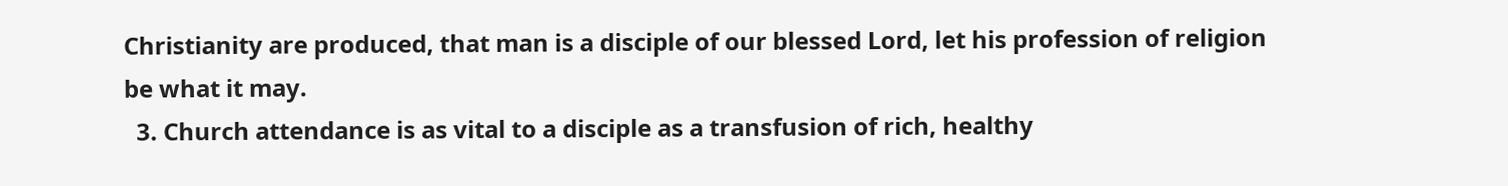Christianity are produced, that man is a disciple of our blessed Lord, let his profession of religion be what it may.
  3. Church attendance is as vital to a disciple as a transfusion of rich, healthy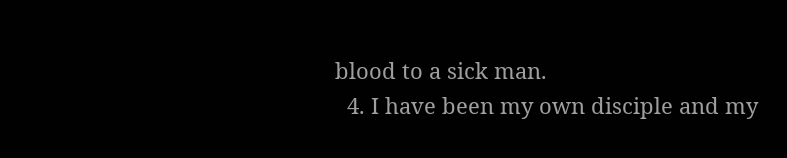blood to a sick man.
  4. I have been my own disciple and my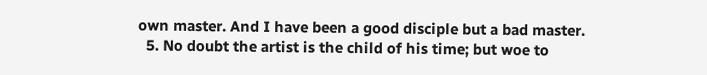own master. And I have been a good disciple but a bad master.
  5. No doubt the artist is the child of his time; but woe to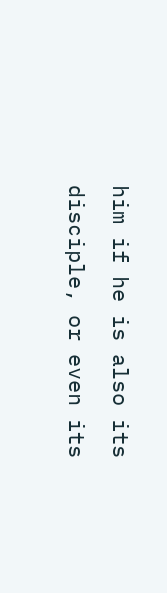him if he is also its disciple, or even its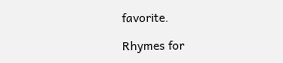favorite.

Rhymes for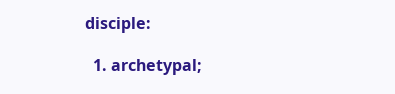disciple:

  1. archetypal;